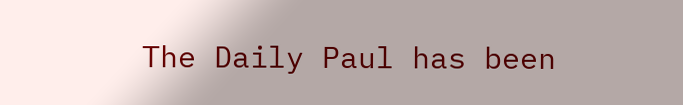The Daily Paul has been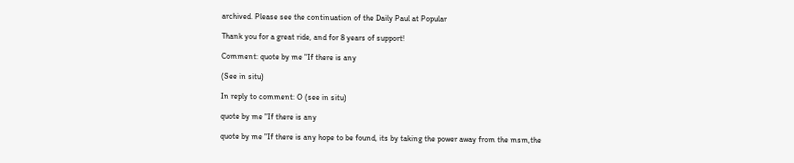archived. Please see the continuation of the Daily Paul at Popular

Thank you for a great ride, and for 8 years of support!

Comment: quote by me "If there is any

(See in situ)

In reply to comment: O (see in situ)

quote by me "If there is any

quote by me "If there is any hope to be found, its by taking the power away from the msm,the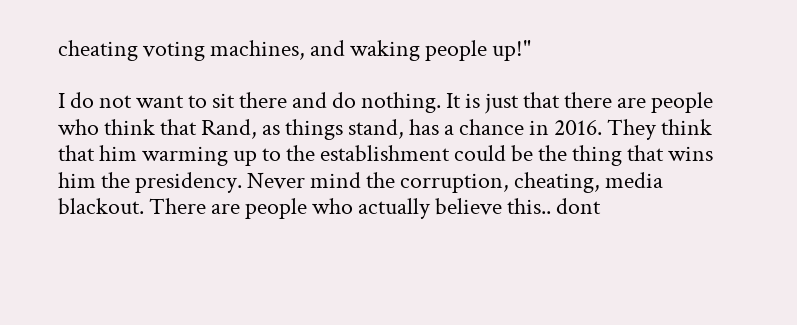cheating voting machines, and waking people up!"

I do not want to sit there and do nothing. It is just that there are people who think that Rand, as things stand, has a chance in 2016. They think that him warming up to the establishment could be the thing that wins him the presidency. Never mind the corruption, cheating, media blackout. There are people who actually believe this.. dont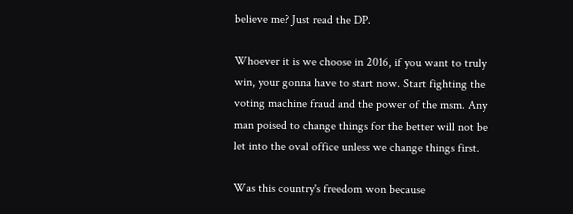believe me? Just read the DP.

Whoever it is we choose in 2016, if you want to truly win, your gonna have to start now. Start fighting the voting machine fraud and the power of the msm. Any man poised to change things for the better will not be let into the oval office unless we change things first.

Was this country's freedom won because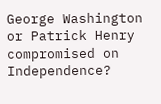George Washington or Patrick Henry compromised on Independence?